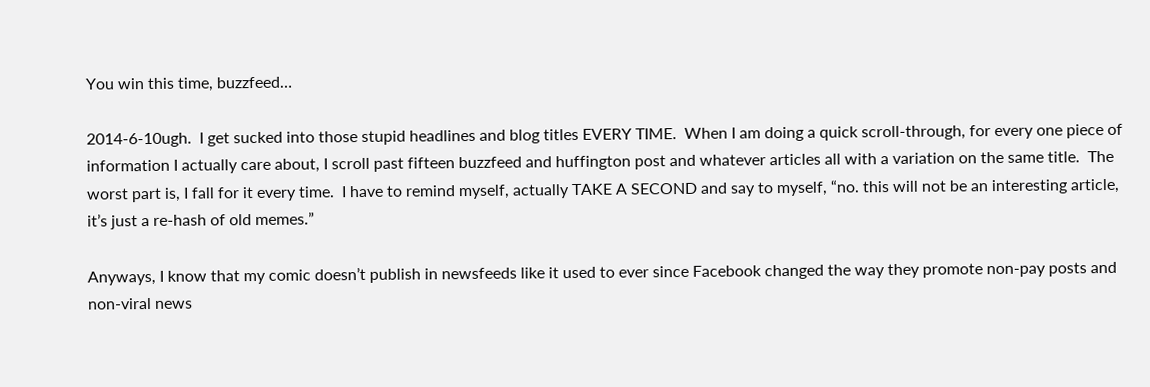You win this time, buzzfeed…

2014-6-10ugh.  I get sucked into those stupid headlines and blog titles EVERY TIME.  When I am doing a quick scroll-through, for every one piece of information I actually care about, I scroll past fifteen buzzfeed and huffington post and whatever articles all with a variation on the same title.  The worst part is, I fall for it every time.  I have to remind myself, actually TAKE A SECOND and say to myself, “no. this will not be an interesting article, it’s just a re-hash of old memes.”

Anyways, I know that my comic doesn’t publish in newsfeeds like it used to ever since Facebook changed the way they promote non-pay posts and non-viral news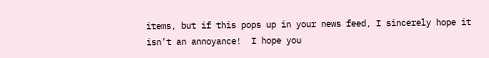items, but if this pops up in your news feed, I sincerely hope it isn’t an annoyance!  I hope you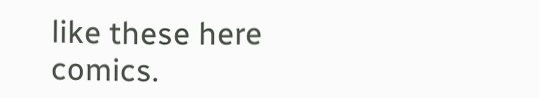like these here comics.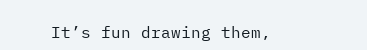It’s fun drawing them,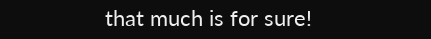that much is for sure!